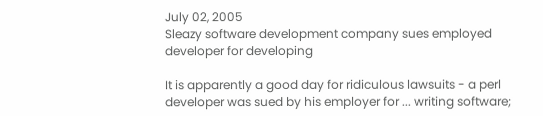July 02, 2005
Sleazy software development company sues employed developer for developing

It is apparently a good day for ridiculous lawsuits - a perl developer was sued by his employer for ... writing software;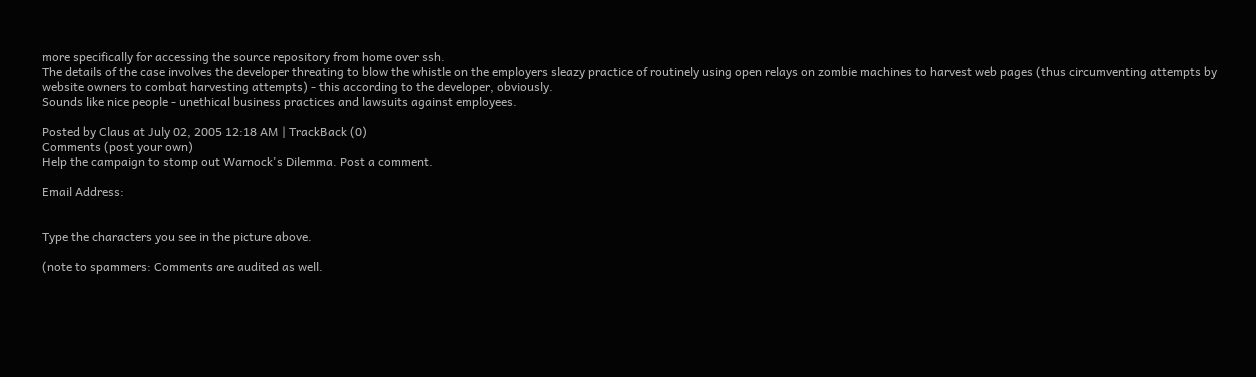more specifically for accessing the source repository from home over ssh.
The details of the case involves the developer threating to blow the whistle on the employers sleazy practice of routinely using open relays on zombie machines to harvest web pages (thus circumventing attempts by website owners to combat harvesting attempts) - this according to the developer, obviously.
Sounds like nice people - unethical business practices and lawsuits against employees.

Posted by Claus at July 02, 2005 12:18 AM | TrackBack (0)
Comments (post your own)
Help the campaign to stomp out Warnock's Dilemma. Post a comment.

Email Address:


Type the characters you see in the picture above.

(note to spammers: Comments are audited as well.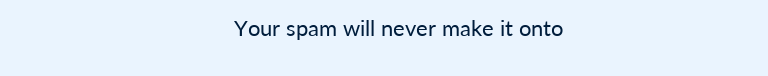Your spam will never make it onto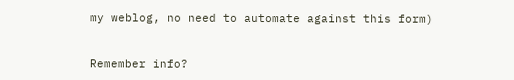my weblog, no need to automate against this form)


Remember info?